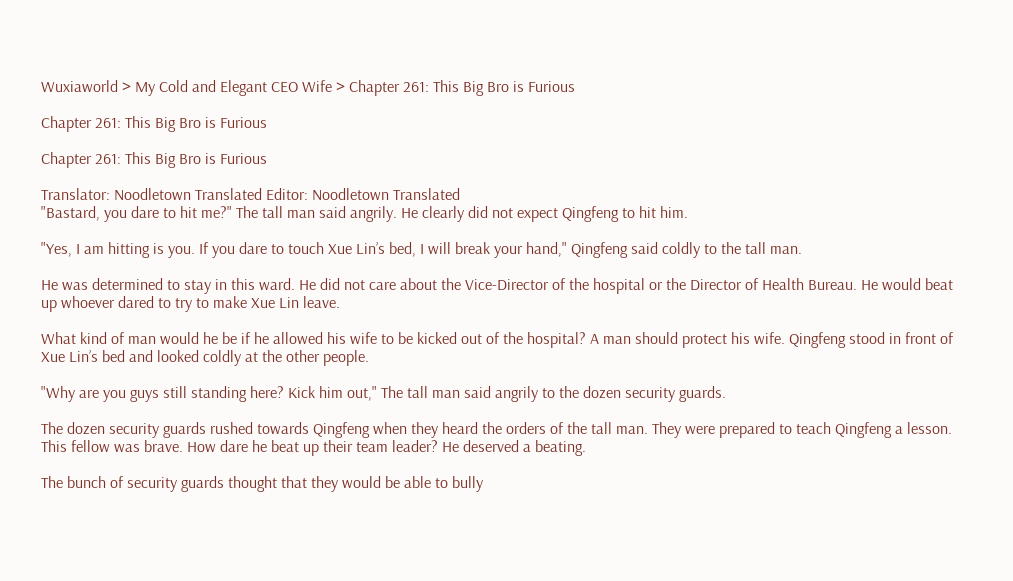Wuxiaworld > My Cold and Elegant CEO Wife > Chapter 261: This Big Bro is Furious

Chapter 261: This Big Bro is Furious

Chapter 261: This Big Bro is Furious

Translator: Noodletown Translated Editor: Noodletown Translated
"Bastard, you dare to hit me?" The tall man said angrily. He clearly did not expect Qingfeng to hit him.

"Yes, I am hitting is you. If you dare to touch Xue Lin’s bed, I will break your hand," Qingfeng said coldly to the tall man.

He was determined to stay in this ward. He did not care about the Vice-Director of the hospital or the Director of Health Bureau. He would beat up whoever dared to try to make Xue Lin leave.

What kind of man would he be if he allowed his wife to be kicked out of the hospital? A man should protect his wife. Qingfeng stood in front of Xue Lin’s bed and looked coldly at the other people.

"Why are you guys still standing here? Kick him out," The tall man said angrily to the dozen security guards.

The dozen security guards rushed towards Qingfeng when they heard the orders of the tall man. They were prepared to teach Qingfeng a lesson. This fellow was brave. How dare he beat up their team leader? He deserved a beating.

The bunch of security guards thought that they would be able to bully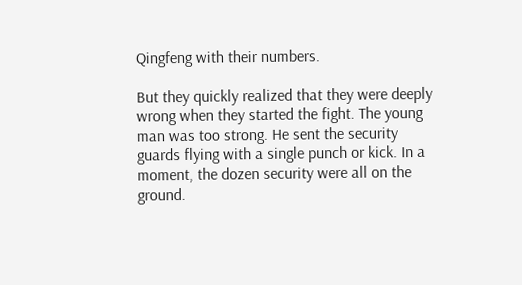Qingfeng with their numbers.

But they quickly realized that they were deeply wrong when they started the fight. The young man was too strong. He sent the security guards flying with a single punch or kick. In a moment, the dozen security were all on the ground.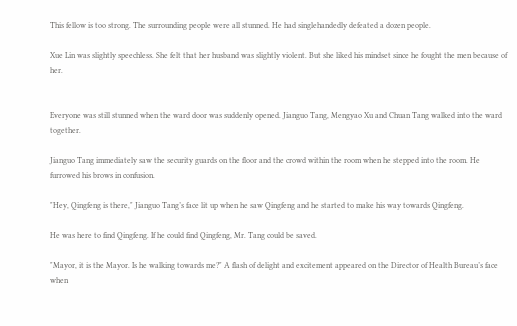This fellow is too strong. The surrounding people were all stunned. He had singlehandedly defeated a dozen people.

Xue Lin was slightly speechless. She felt that her husband was slightly violent. But she liked his mindset since he fought the men because of her.


Everyone was still stunned when the ward door was suddenly opened. Jianguo Tang, Mengyao Xu and Chuan Tang walked into the ward together.

Jianguo Tang immediately saw the security guards on the floor and the crowd within the room when he stepped into the room. He furrowed his brows in confusion.

"Hey, Qingfeng is there," Jianguo Tang’s face lit up when he saw Qingfeng and he started to make his way towards Qingfeng.

He was here to find Qingfeng. If he could find Qingfeng, Mr. Tang could be saved.

"Mayor, it is the Mayor. Is he walking towards me?" A flash of delight and excitement appeared on the Director of Health Bureau’s face when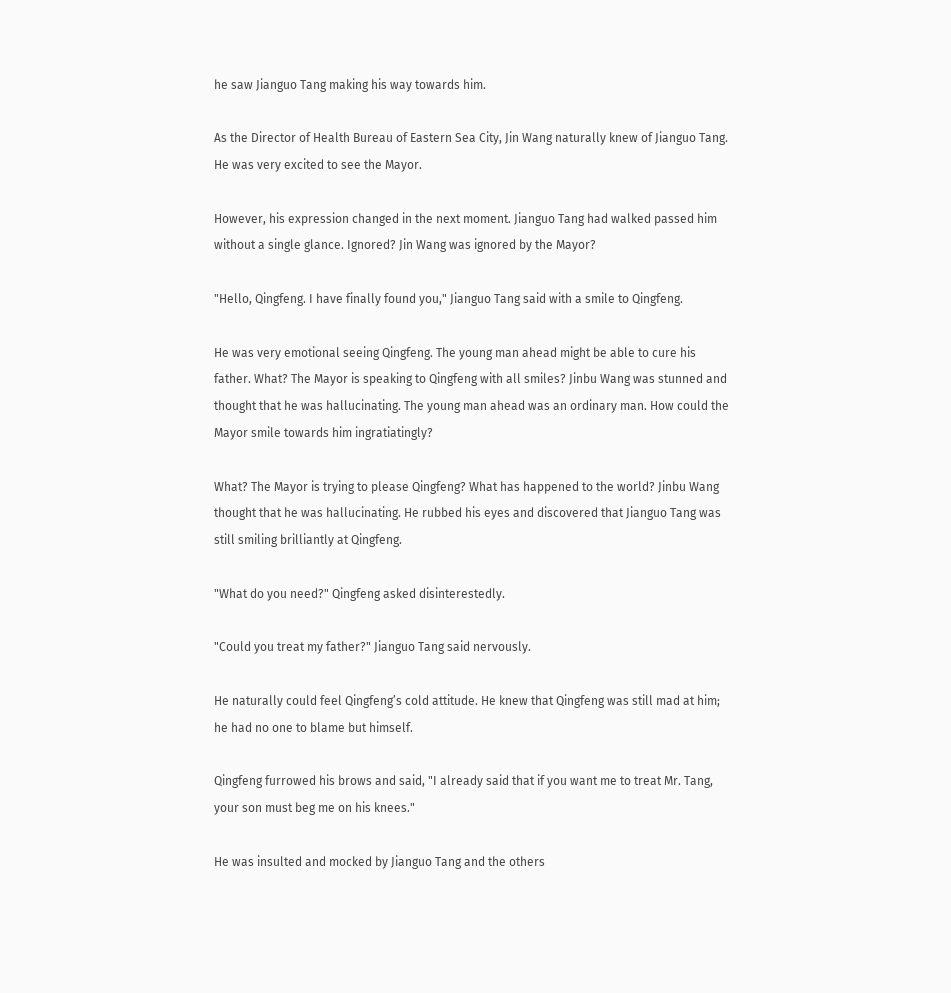he saw Jianguo Tang making his way towards him.

As the Director of Health Bureau of Eastern Sea City, Jin Wang naturally knew of Jianguo Tang. He was very excited to see the Mayor.

However, his expression changed in the next moment. Jianguo Tang had walked passed him without a single glance. Ignored? Jin Wang was ignored by the Mayor?

"Hello, Qingfeng. I have finally found you," Jianguo Tang said with a smile to Qingfeng.

He was very emotional seeing Qingfeng. The young man ahead might be able to cure his father. What? The Mayor is speaking to Qingfeng with all smiles? Jinbu Wang was stunned and thought that he was hallucinating. The young man ahead was an ordinary man. How could the Mayor smile towards him ingratiatingly?

What? The Mayor is trying to please Qingfeng? What has happened to the world? Jinbu Wang thought that he was hallucinating. He rubbed his eyes and discovered that Jianguo Tang was still smiling brilliantly at Qingfeng.

"What do you need?" Qingfeng asked disinterestedly.

"Could you treat my father?" Jianguo Tang said nervously.

He naturally could feel Qingfeng’s cold attitude. He knew that Qingfeng was still mad at him; he had no one to blame but himself.

Qingfeng furrowed his brows and said, "I already said that if you want me to treat Mr. Tang, your son must beg me on his knees."

He was insulted and mocked by Jianguo Tang and the others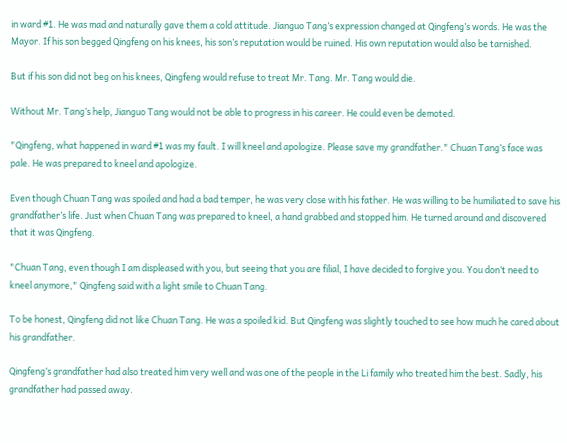in ward #1. He was mad and naturally gave them a cold attitude. Jianguo Tang’s expression changed at Qingfeng’s words. He was the Mayor. If his son begged Qingfeng on his knees, his son’s reputation would be ruined. His own reputation would also be tarnished.

But if his son did not beg on his knees, Qingfeng would refuse to treat Mr. Tang. Mr. Tang would die.

Without Mr. Tang’s help, Jianguo Tang would not be able to progress in his career. He could even be demoted.

"Qingfeng, what happened in ward #1 was my fault. I will kneel and apologize. Please save my grandfather." Chuan Tang’s face was pale. He was prepared to kneel and apologize.

Even though Chuan Tang was spoiled and had a bad temper, he was very close with his father. He was willing to be humiliated to save his grandfather’s life. Just when Chuan Tang was prepared to kneel, a hand grabbed and stopped him. He turned around and discovered that it was Qingfeng.

"Chuan Tang, even though I am displeased with you, but seeing that you are filial, I have decided to forgive you. You don’t need to kneel anymore," Qingfeng said with a light smile to Chuan Tang.

To be honest, Qingfeng did not like Chuan Tang. He was a spoiled kid. But Qingfeng was slightly touched to see how much he cared about his grandfather.

Qingfeng’s grandfather had also treated him very well and was one of the people in the Li family who treated him the best. Sadly, his grandfather had passed away.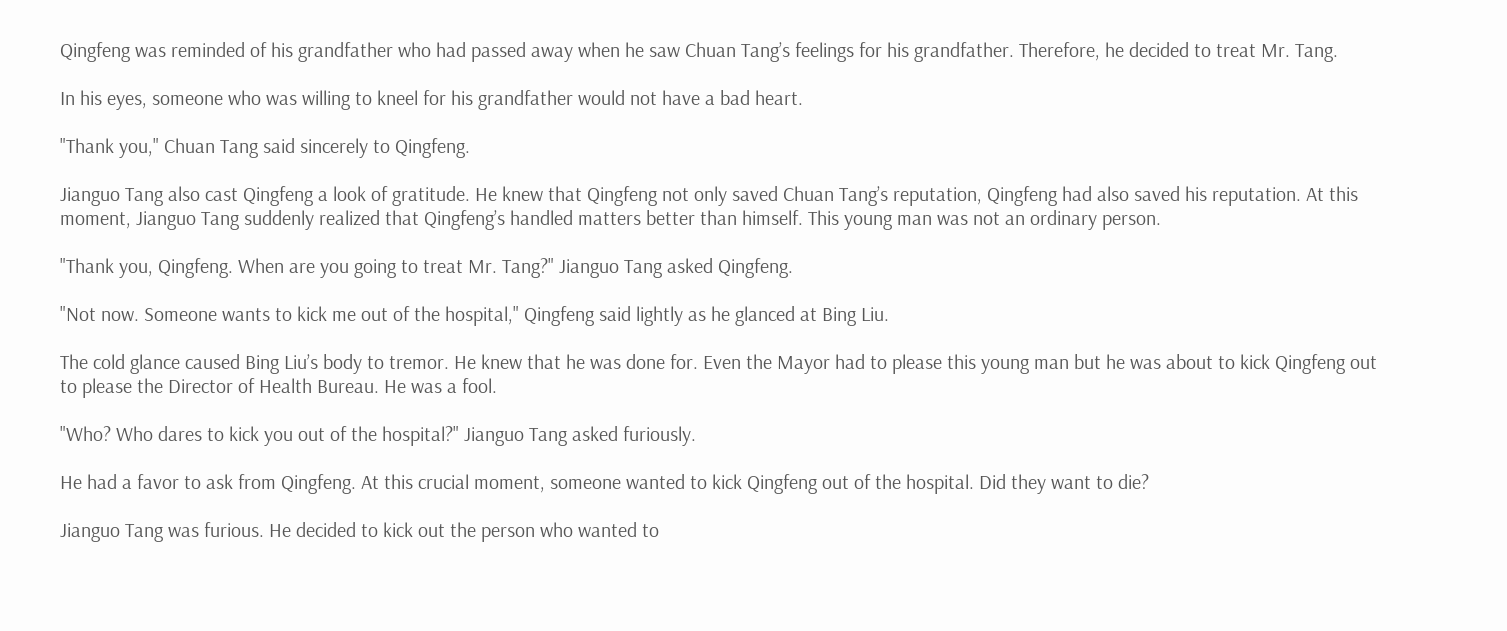Qingfeng was reminded of his grandfather who had passed away when he saw Chuan Tang’s feelings for his grandfather. Therefore, he decided to treat Mr. Tang.

In his eyes, someone who was willing to kneel for his grandfather would not have a bad heart.

"Thank you," Chuan Tang said sincerely to Qingfeng.

Jianguo Tang also cast Qingfeng a look of gratitude. He knew that Qingfeng not only saved Chuan Tang’s reputation, Qingfeng had also saved his reputation. At this moment, Jianguo Tang suddenly realized that Qingfeng’s handled matters better than himself. This young man was not an ordinary person.

"Thank you, Qingfeng. When are you going to treat Mr. Tang?" Jianguo Tang asked Qingfeng.

"Not now. Someone wants to kick me out of the hospital," Qingfeng said lightly as he glanced at Bing Liu.

The cold glance caused Bing Liu’s body to tremor. He knew that he was done for. Even the Mayor had to please this young man but he was about to kick Qingfeng out to please the Director of Health Bureau. He was a fool.

"Who? Who dares to kick you out of the hospital?" Jianguo Tang asked furiously.

He had a favor to ask from Qingfeng. At this crucial moment, someone wanted to kick Qingfeng out of the hospital. Did they want to die?

Jianguo Tang was furious. He decided to kick out the person who wanted to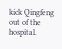kick Qingfeng out of the hospital.